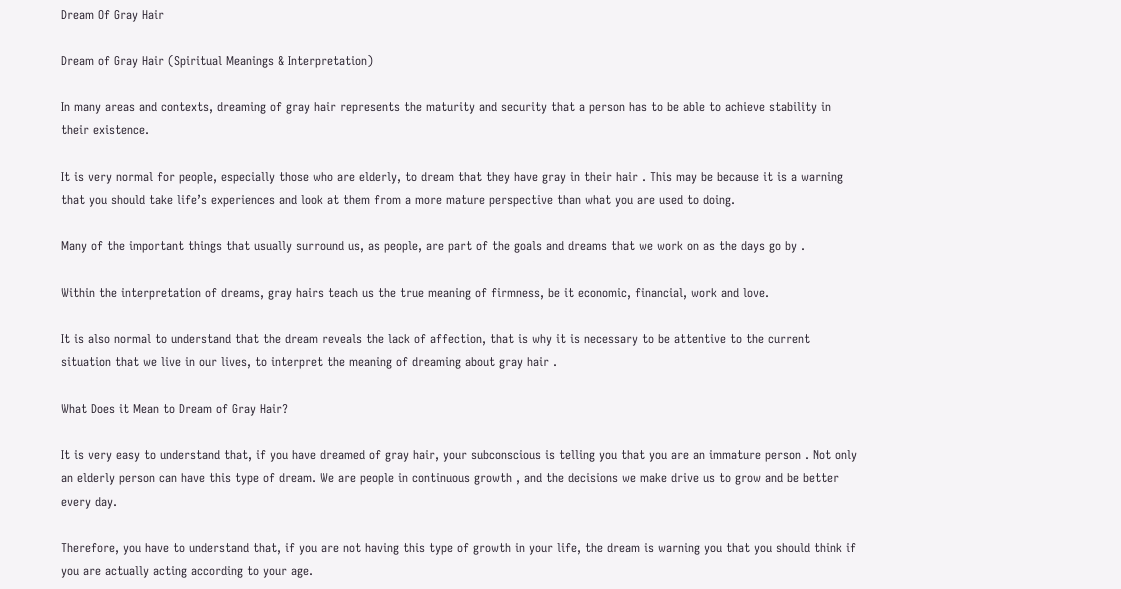Dream Of Gray Hair

Dream of Gray Hair (Spiritual Meanings & Interpretation)

In many areas and contexts, dreaming of gray hair represents the maturity and security that a person has to be able to achieve stability in their existence.

It is very normal for people, especially those who are elderly, to dream that they have gray in their hair . This may be because it is a warning that you should take life’s experiences and look at them from a more mature perspective than what you are used to doing.

Many of the important things that usually surround us, as people, are part of the goals and dreams that we work on as the days go by .

Within the interpretation of dreams, gray hairs teach us the true meaning of firmness, be it economic, financial, work and love.

It is also normal to understand that the dream reveals the lack of affection, that is why it is necessary to be attentive to the current situation that we live in our lives, to interpret the meaning of dreaming about gray hair .

What Does it Mean to Dream of Gray Hair?

It is very easy to understand that, if you have dreamed of gray hair, your subconscious is telling you that you are an immature person . Not only an elderly person can have this type of dream. We are people in continuous growth , and the decisions we make drive us to grow and be better every day.

Therefore, you have to understand that, if you are not having this type of growth in your life, the dream is warning you that you should think if you are actually acting according to your age.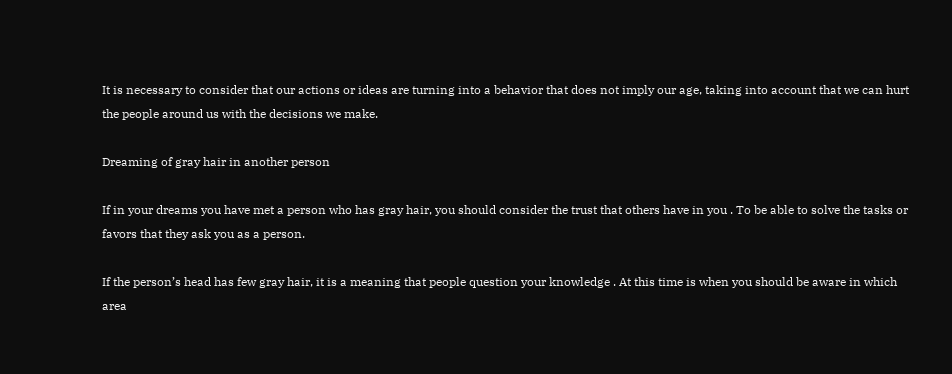It is necessary to consider that our actions or ideas are turning into a behavior that does not imply our age, taking into account that we can hurt the people around us with the decisions we make.

Dreaming of gray hair in another person

If in your dreams you have met a person who has gray hair, you should consider the trust that others have in you . To be able to solve the tasks or favors that they ask you as a person.

If the person’s head has few gray hair, it is a meaning that people question your knowledge . At this time is when you should be aware in which area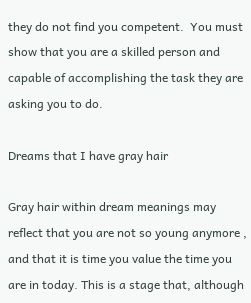they do not find you competent.  You must show that you are a skilled person and capable of accomplishing the task they are asking you to do.

Dreams that I have gray hair

Gray hair within dream meanings may reflect that you are not so young anymore , and that it is time you value the time you are in today. This is a stage that, although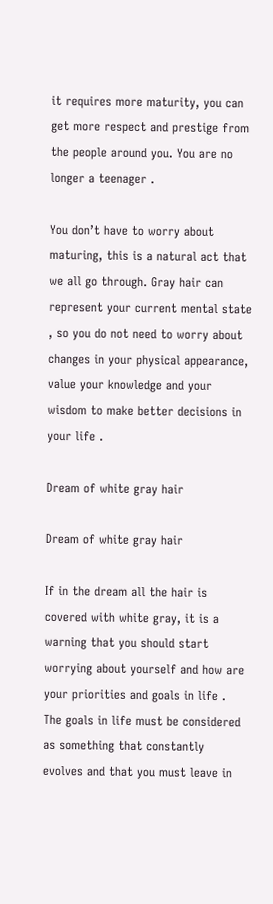it requires more maturity, you can get more respect and prestige from the people around you. You are no longer a teenager .

You don’t have to worry about maturing, this is a natural act that we all go through. Gray hair can represent your current mental state , so you do not need to worry about changes in your physical appearance, value your knowledge and your wisdom to make better decisions in your life .

Dream of white gray hair

Dream of white gray hair

If in the dream all the hair is covered with white gray, it is a warning that you should start worrying about yourself and how are your priorities and goals in life . The goals in life must be considered as something that constantly evolves and that you must leave in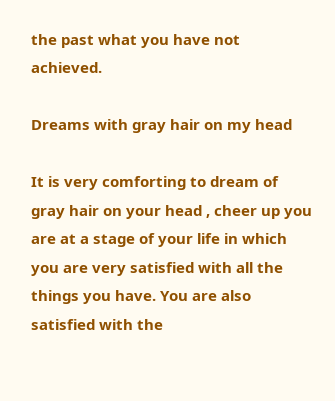the past what you have not achieved.

Dreams with gray hair on my head

It is very comforting to dream of gray hair on your head , cheer up you are at a stage of your life in which you are very satisfied with all the things you have. You are also satisfied with the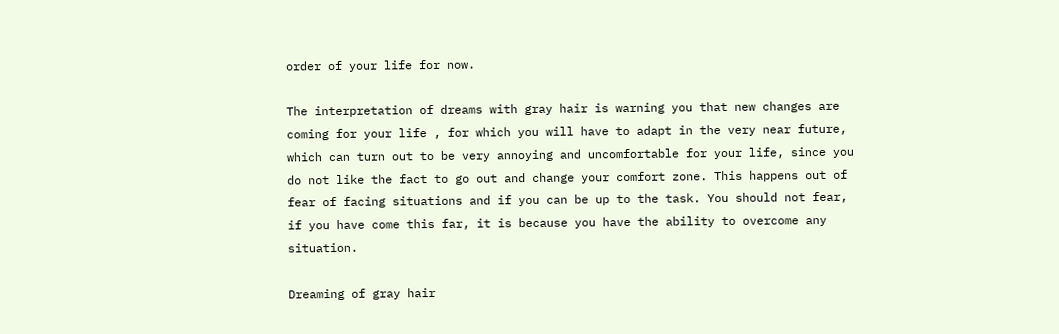order of your life for now.

The interpretation of dreams with gray hair is warning you that new changes are coming for your life , for which you will have to adapt in the very near future, which can turn out to be very annoying and uncomfortable for your life, since you do not like the fact to go out and change your comfort zone. This happens out of fear of facing situations and if you can be up to the task. You should not fear, if you have come this far, it is because you have the ability to overcome any situation.

Dreaming of gray hair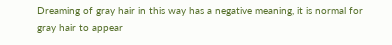Dreaming of gray hair in this way has a negative meaning, it is normal for gray hair to appear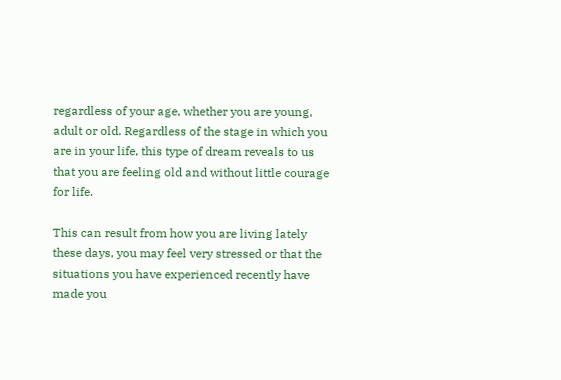regardless of your age, whether you are young, adult or old. Regardless of the stage in which you are in your life, this type of dream reveals to us that you are feeling old and without little courage for life.

This can result from how you are living lately these days, you may feel very stressed or that the situations you have experienced recently have made you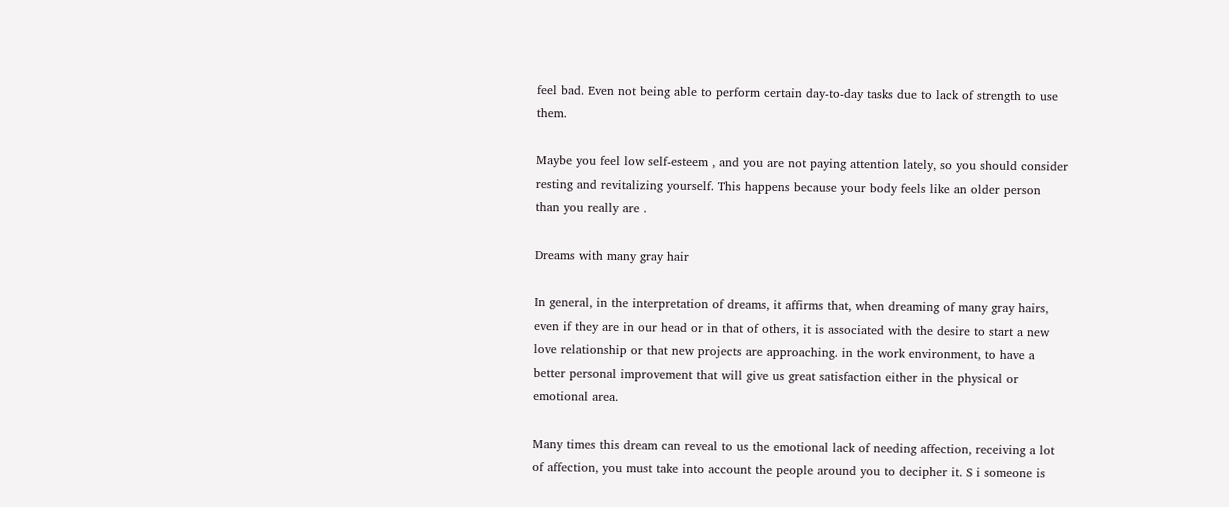feel bad. Even not being able to perform certain day-to-day tasks due to lack of strength to use them.

Maybe you feel low self-esteem , and you are not paying attention lately, so you should consider resting and revitalizing yourself. This happens because your body feels like an older person than you really are .

Dreams with many gray hair

In general, in the interpretation of dreams, it affirms that, when dreaming of many gray hairs, even if they are in our head or in that of others, it is associated with the desire to start a new love relationship or that new projects are approaching. in the work environment, to have a better personal improvement that will give us great satisfaction either in the physical or emotional area.

Many times this dream can reveal to us the emotional lack of needing affection, receiving a lot of affection, you must take into account the people around you to decipher it. S i someone is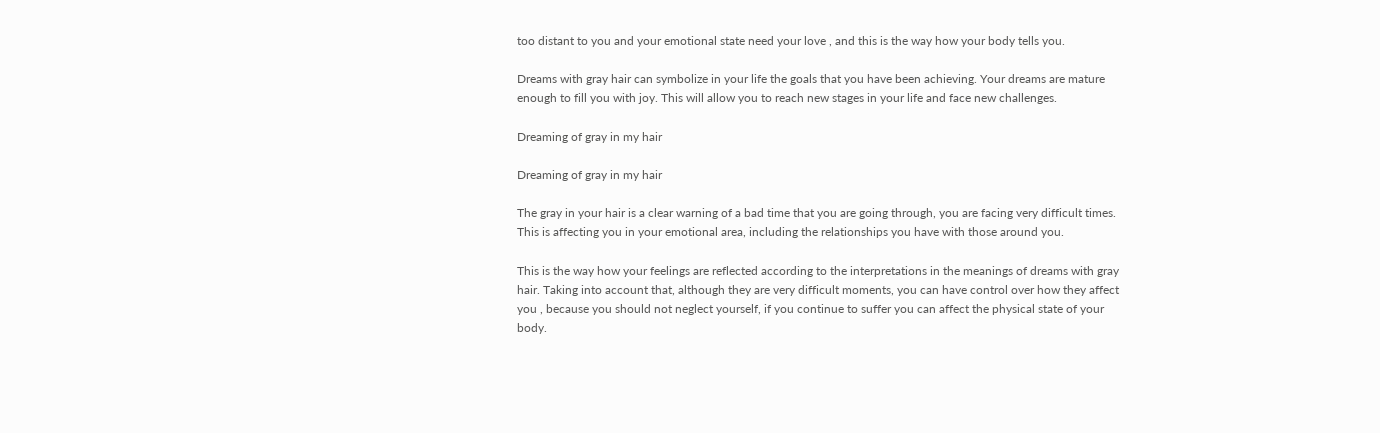too distant to you and your emotional state need your love , and this is the way how your body tells you.

Dreams with gray hair can symbolize in your life the goals that you have been achieving. Your dreams are mature enough to fill you with joy. This will allow you to reach new stages in your life and face new challenges.

Dreaming of gray in my hair

Dreaming of gray in my hair

The gray in your hair is a clear warning of a bad time that you are going through, you are facing very difficult times. This is affecting you in your emotional area, including the relationships you have with those around you.

This is the way how your feelings are reflected according to the interpretations in the meanings of dreams with gray hair. Taking into account that, although they are very difficult moments, you can have control over how they affect you , because you should not neglect yourself, if you continue to suffer you can affect the physical state of your body.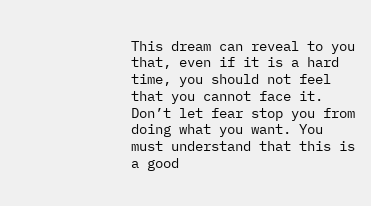This dream can reveal to you that, even if it is a hard time, you should not feel that you cannot face it. Don’t let fear stop you from doing what you want. You must understand that this is a good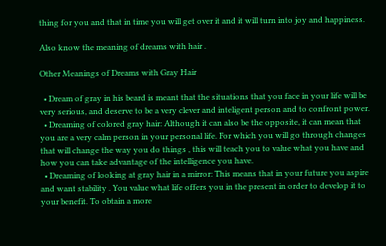thing for you and that in time you will get over it and it will turn into joy and happiness.

Also know the meaning of dreams with hair .

Other Meanings of Dreams with Gray Hair

  • Dream of gray in his beard is meant that the situations that you face in your life will be very serious, and deserve to be a very clever and inteligent person and to confront power.
  • Dreaming of colored gray hair: Although it can also be the opposite, it can mean that you are a very calm person in your personal life. For which you will go through changes that will change the way you do things , this will teach you to value what you have and how you can take advantage of the intelligence you have.
  • Dreaming of looking at gray hair in a mirror: This means that in your future you aspire and want stability . You value what life offers you in the present in order to develop it to your benefit. To obtain a more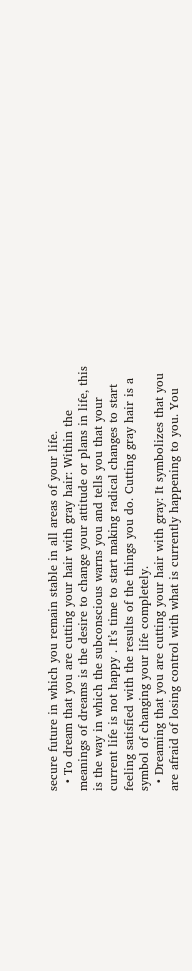secure future in which you remain stable in all areas of your life.
  • To dream that you are cutting your hair with gray hair: Within the meanings of dreams is the desire to change your attitude or plans in life, this is the way in which the subconscious warns you and tells you that your current life is not happy . It’s time to start making radical changes to start feeling satisfied with the results of the things you do. Cutting gray hair is a symbol of changing your life completely.
  • Dreaming that you are cutting your hair with gray: It symbolizes that you are afraid of losing control with what is currently happening to you. You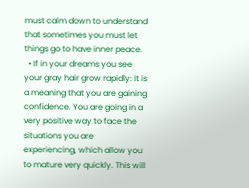must calm down to understand that sometimes you must let things go to have inner peace.
  • If in your dreams you see your gray hair grow rapidly: It is a meaning that you are gaining confidence. You are going in a very positive way to face the situations you are experiencing, which allow you to mature very quickly. This will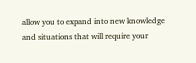allow you to expand into new knowledge and situations that will require your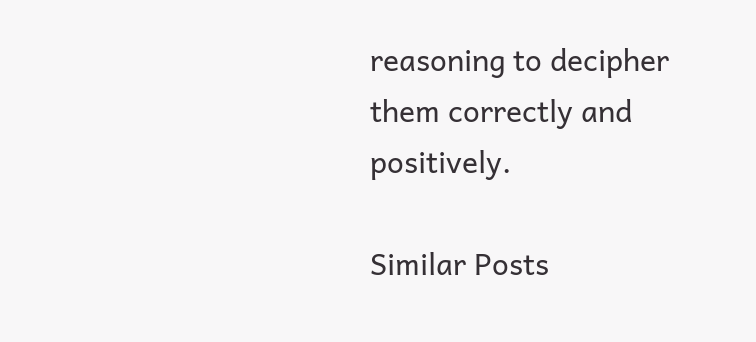reasoning to decipher them correctly and positively.

Similar Posts